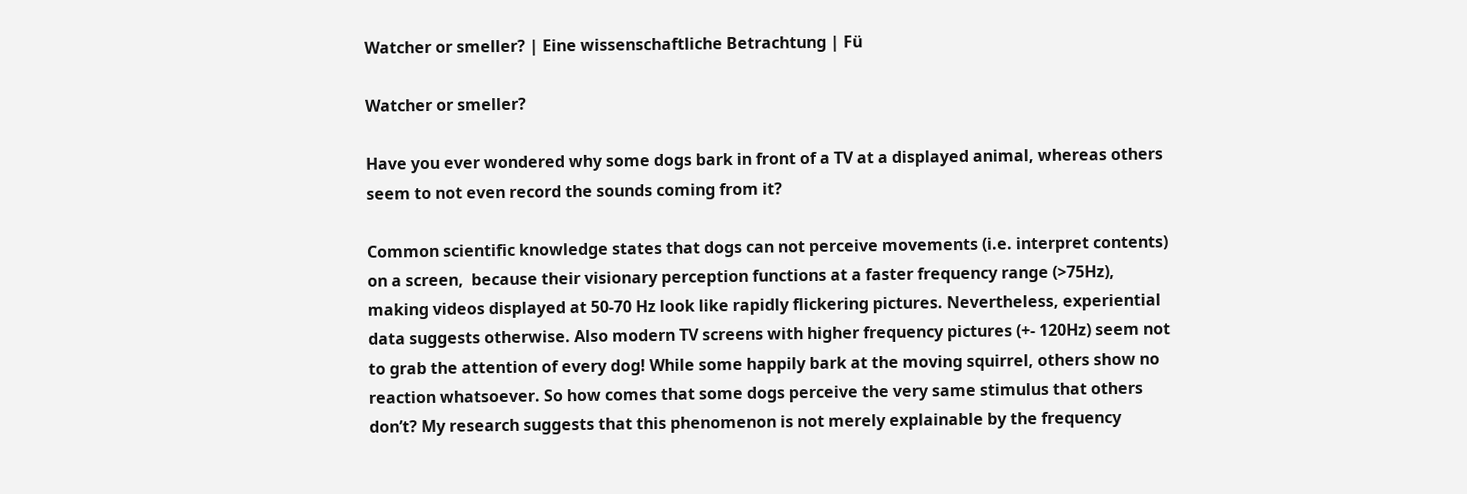Watcher or smeller? | Eine wissenschaftliche Betrachtung | Fü

Watcher or smeller?

Have you ever wondered why some dogs bark in front of a TV at a displayed animal, whereas others seem to not even record the sounds coming from it?

Common scientific knowledge states that dogs can not perceive movements (i.e. interpret contents) on a screen,  because their visionary perception functions at a faster frequency range (>75Hz), making videos displayed at 50-70 Hz look like rapidly flickering pictures. Nevertheless, experiential data suggests otherwise. Also modern TV screens with higher frequency pictures (+- 120Hz) seem not to grab the attention of every dog! While some happily bark at the moving squirrel, others show no reaction whatsoever. So how comes that some dogs perceive the very same stimulus that others don’t? My research suggests that this phenomenon is not merely explainable by the frequency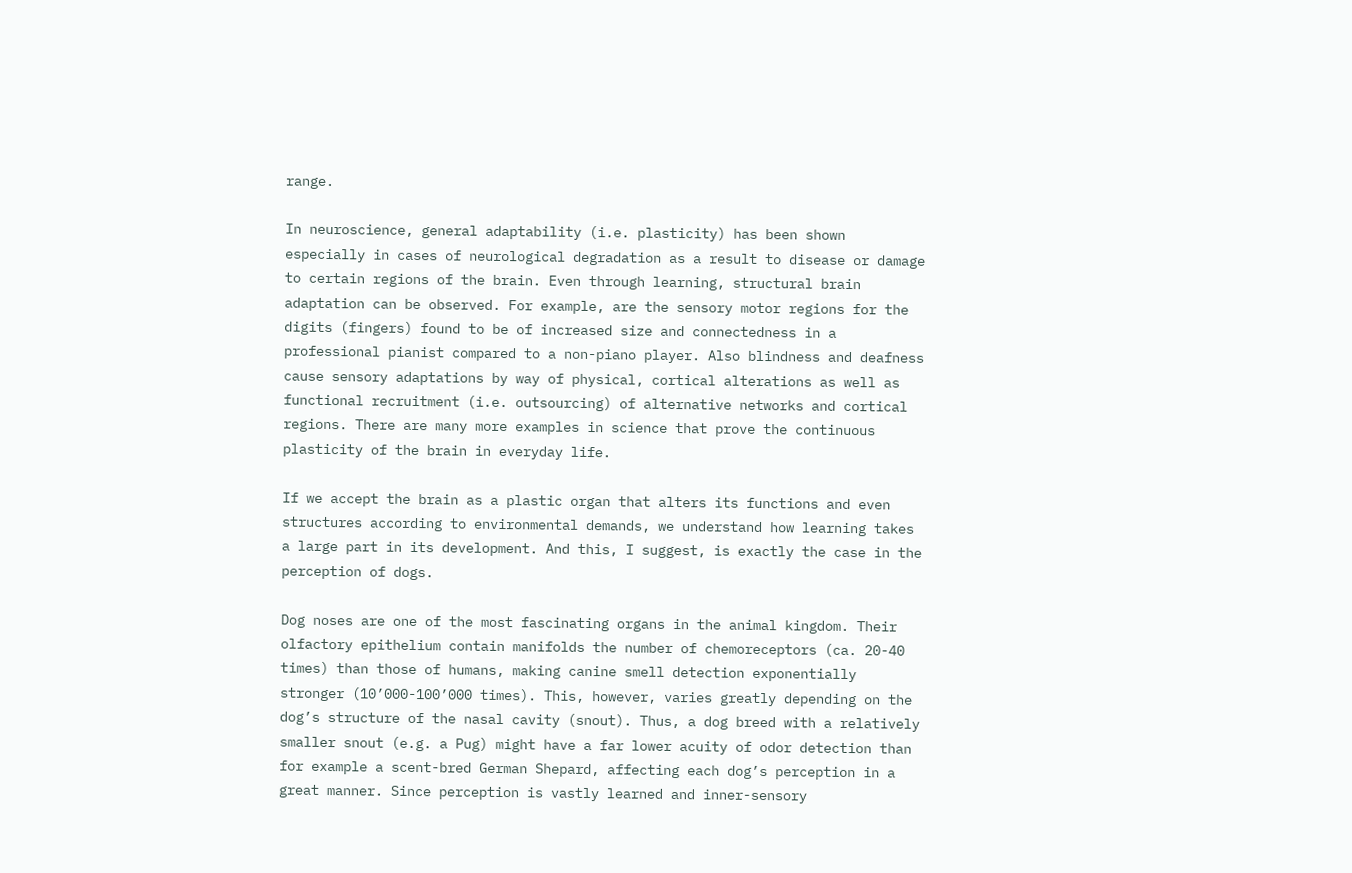range.

In neuroscience, general adaptability (i.e. plasticity) has been shown especially in cases of neurological degradation as a result to disease or damage to certain regions of the brain. Even through learning, structural brain adaptation can be observed. For example, are the sensory motor regions for the digits (fingers) found to be of increased size and connectedness in a professional pianist compared to a non-piano player. Also blindness and deafness cause sensory adaptations by way of physical, cortical alterations as well as functional recruitment (i.e. outsourcing) of alternative networks and cortical regions. There are many more examples in science that prove the continuous plasticity of the brain in everyday life.

If we accept the brain as a plastic organ that alters its functions and even structures according to environmental demands, we understand how learning takes a large part in its development. And this, I suggest, is exactly the case in the perception of dogs.

Dog noses are one of the most fascinating organs in the animal kingdom. Their olfactory epithelium contain manifolds the number of chemoreceptors (ca. 20-40 times) than those of humans, making canine smell detection exponentially stronger (10’000-100’000 times). This, however, varies greatly depending on the dog’s structure of the nasal cavity (snout). Thus, a dog breed with a relatively smaller snout (e.g. a Pug) might have a far lower acuity of odor detection than for example a scent-bred German Shepard, affecting each dog’s perception in a great manner. Since perception is vastly learned and inner-sensory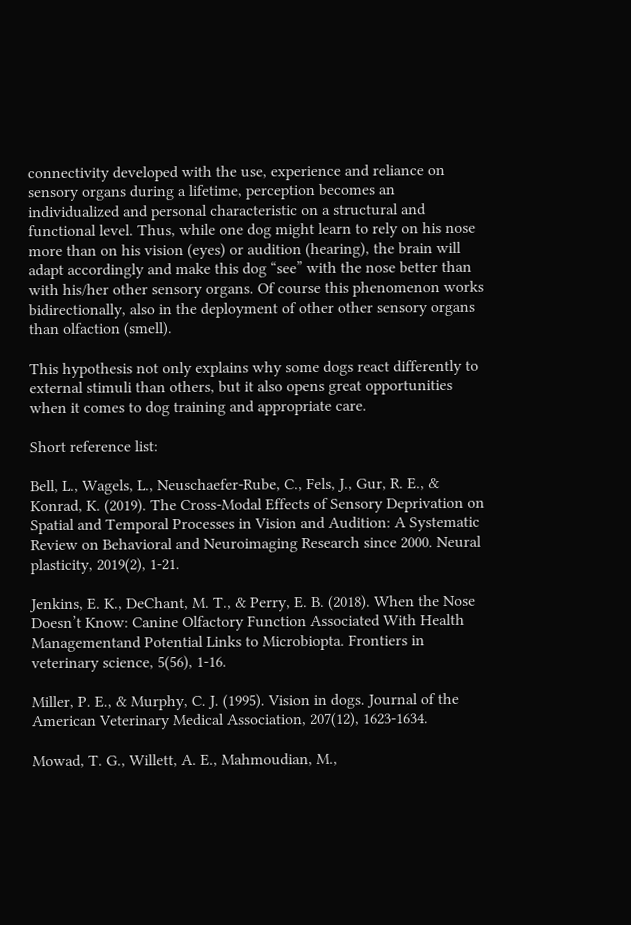connectivity developed with the use, experience and reliance on sensory organs during a lifetime, perception becomes an individualized and personal characteristic on a structural and functional level. Thus, while one dog might learn to rely on his nose more than on his vision (eyes) or audition (hearing), the brain will adapt accordingly and make this dog “see” with the nose better than with his/her other sensory organs. Of course this phenomenon works bidirectionally, also in the deployment of other other sensory organs than olfaction (smell).

This hypothesis not only explains why some dogs react differently to external stimuli than others, but it also opens great opportunities when it comes to dog training and appropriate care.

Short reference list:

Bell, L., Wagels, L., Neuschaefer-Rube, C., Fels, J., Gur, R. E., & Konrad, K. (2019). The Cross-Modal Effects of Sensory Deprivation on Spatial and Temporal Processes in Vision and Audition: A Systematic Review on Behavioral and Neuroimaging Research since 2000. Neural plasticity, 2019(2), 1-21.

Jenkins, E. K., DeChant, M. T., & Perry, E. B. (2018). When the Nose Doesn’t Know: Canine Olfactory Function Associated With Health Managementand Potential Links to Microbiopta. Frontiers in veterinary science, 5(56), 1-16.

Miller, P. E., & Murphy, C. J. (1995). Vision in dogs. Journal of the American Veterinary Medical Association, 207(12), 1623-1634.

Mowad, T. G., Willett, A. E., Mahmoudian, M.,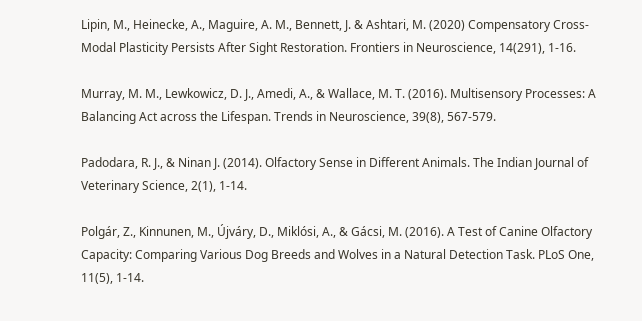Lipin, M., Heinecke, A., Maguire, A. M., Bennett, J. & Ashtari, M. (2020) Compensatory Cross-Modal Plasticity Persists After Sight Restoration. Frontiers in Neuroscience, 14(291), 1-16.

Murray, M. M., Lewkowicz, D. J., Amedi, A., & Wallace, M. T. (2016). Multisensory Processes: A Balancing Act across the Lifespan. Trends in Neuroscience, 39(8), 567-579.

Padodara, R. J., & Ninan J. (2014). Olfactory Sense in Different Animals. The Indian Journal of Veterinary Science, 2(1), 1-14.

Polgár, Z., Kinnunen, M., Újváry, D., Miklósi, A., & Gácsi, M. (2016). A Test of Canine Olfactory Capacity: Comparing Various Dog Breeds and Wolves in a Natural Detection Task. PLoS One, 11(5), 1-14.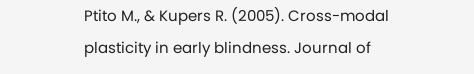Ptito M., & Kupers R. (2005). Cross-modal plasticity in early blindness. Journal of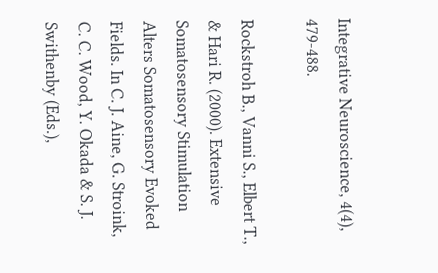Integrative Neuroscience, 4(4), 479-488.

Rockstroh B., Vanni S., Elbert T., & Hari R. (2000). Extensive Somatosensory Stimulation Alters Somatosensory Evoked Fields. In C. J. Aine, G. Stroink, C. C. Wood, Y. Okada & S. J. Swithenby (Eds.),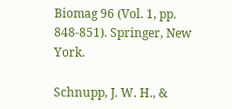Biomag 96 (Vol. 1, pp. 848-851). Springer, New York.

Schnupp, J. W. H., &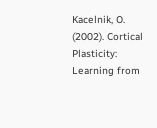Kacelnik, O. (2002). Cortical Plasticity: Learning from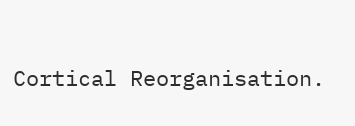Cortical Reorganisation.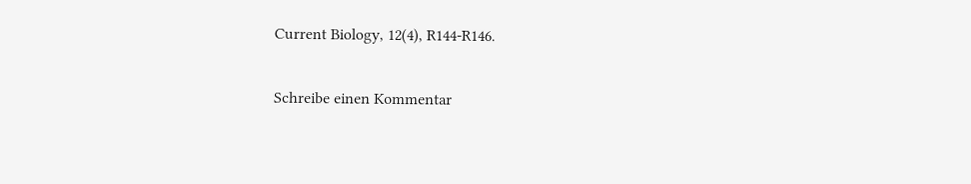Current Biology, 12(4), R144-R146.

Schreibe einen Kommentar